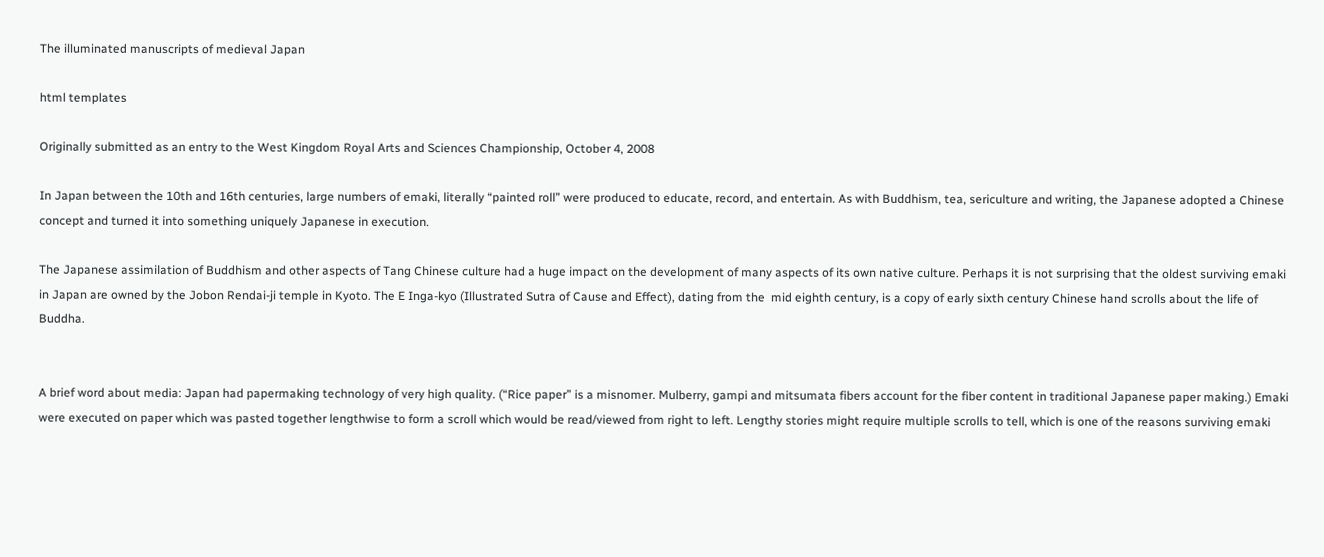The illuminated manuscripts of medieval Japan

html templates

Originally submitted as an entry to the West Kingdom Royal Arts and Sciences Championship, October 4, 2008

In Japan between the 10th and 16th centuries, large numbers of emaki, literally “painted roll” were produced to educate, record, and entertain. As with Buddhism, tea, sericulture and writing, the Japanese adopted a Chinese concept and turned it into something uniquely Japanese in execution.

The Japanese assimilation of Buddhism and other aspects of Tang Chinese culture had a huge impact on the development of many aspects of its own native culture. Perhaps it is not surprising that the oldest surviving emaki in Japan are owned by the Jobon Rendai-ji temple in Kyoto. The E Inga-kyo (Illustrated Sutra of Cause and Effect), dating from the  mid eighth century, is a copy of early sixth century Chinese hand scrolls about the life of Buddha.


A brief word about media: Japan had papermaking technology of very high quality. (“Rice paper” is a misnomer. Mulberry, gampi and mitsumata fibers account for the fiber content in traditional Japanese paper making.) Emaki were executed on paper which was pasted together lengthwise to form a scroll which would be read/viewed from right to left. Lengthy stories might require multiple scrolls to tell, which is one of the reasons surviving emaki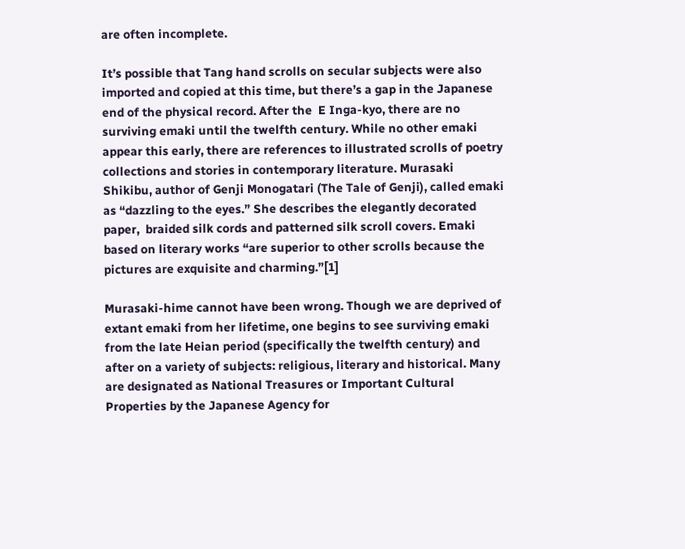are often incomplete.

It’s possible that Tang hand scrolls on secular subjects were also imported and copied at this time, but there’s a gap in the Japanese end of the physical record. After the  E Inga-kyo, there are no surviving emaki until the twelfth century. While no other emaki appear this early, there are references to illustrated scrolls of poetry collections and stories in contemporary literature. Murasaki Shikibu, author of Genji Monogatari (The Tale of Genji), called emaki as “dazzling to the eyes.” She describes the elegantly decorated paper,  braided silk cords and patterned silk scroll covers. Emaki based on literary works “are superior to other scrolls because the pictures are exquisite and charming.”[1]

Murasaki-hime cannot have been wrong. Though we are deprived of extant emaki from her lifetime, one begins to see surviving emaki from the late Heian period (specifically the twelfth century) and after on a variety of subjects: religious, literary and historical. Many are designated as National Treasures or Important Cultural Properties by the Japanese Agency for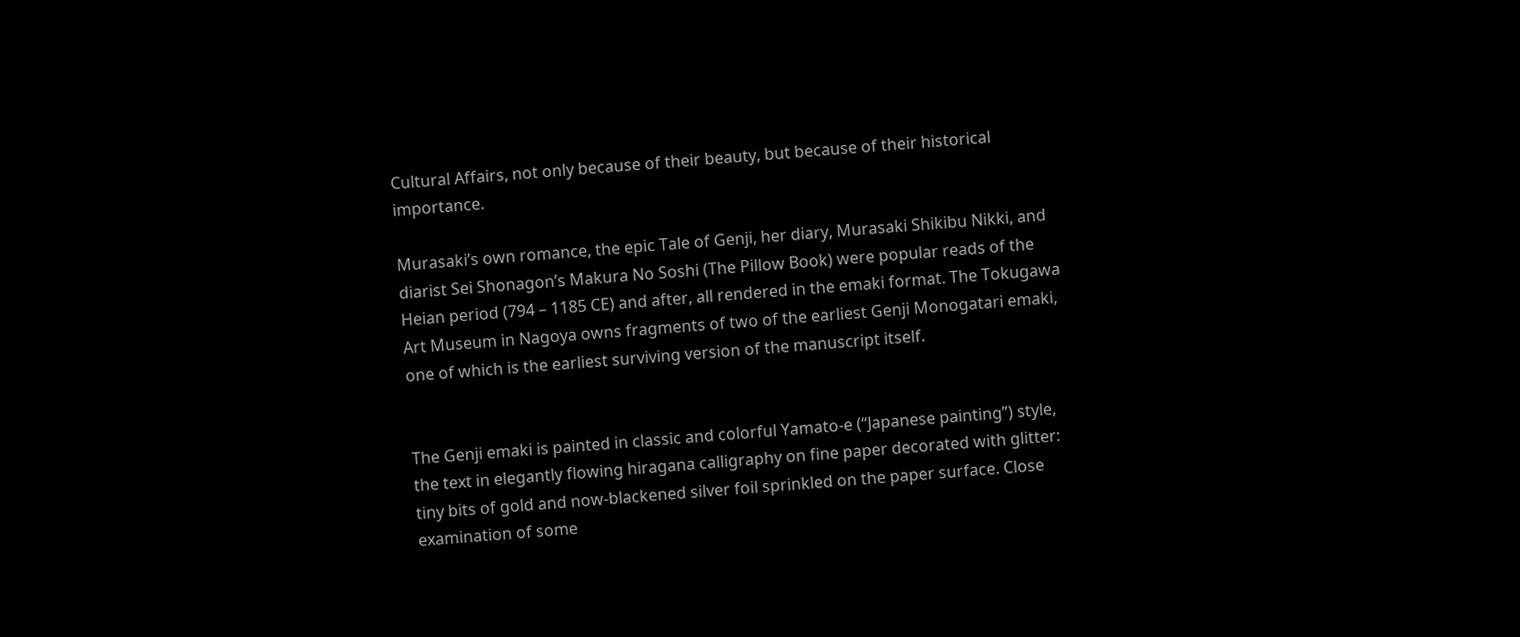Cultural Affairs, not only because of their beauty, but because of their historical importance.

Murasaki’s own romance, the epic Tale of Genji, her diary, Murasaki Shikibu Nikki, and diarist Sei Shonagon’s Makura No Soshi (The Pillow Book) were popular reads of the Heian period (794 – 1185 CE) and after, all rendered in the emaki format. The Tokugawa Art Museum in Nagoya owns fragments of two of the earliest Genji Monogatari emaki, one of which is the earliest surviving version of the manuscript itself.


The Genji emaki is painted in classic and colorful Yamato-e (“Japanese painting”) style, the text in elegantly flowing hiragana calligraphy on fine paper decorated with glitter: tiny bits of gold and now-blackened silver foil sprinkled on the paper surface. Close examination of some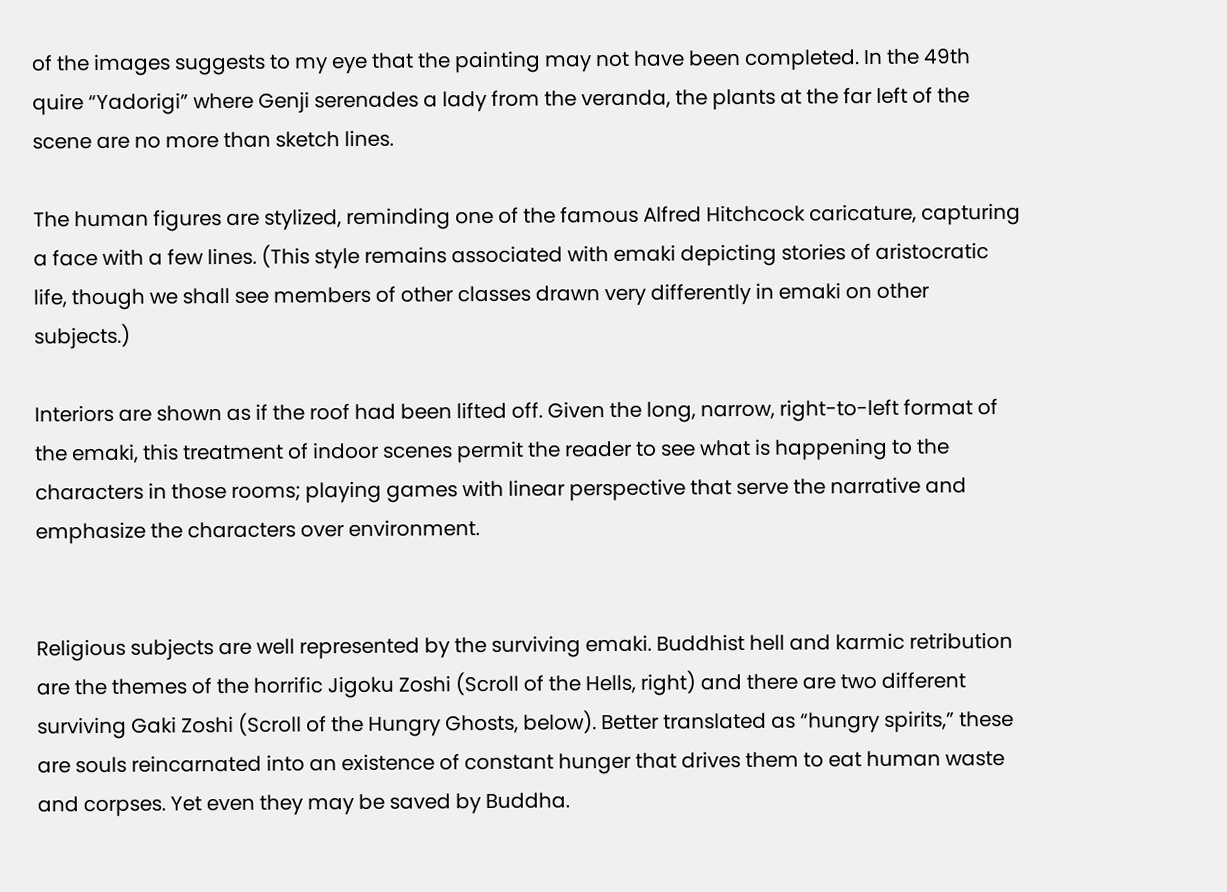of the images suggests to my eye that the painting may not have been completed. In the 49th quire “Yadorigi” where Genji serenades a lady from the veranda, the plants at the far left of the scene are no more than sketch lines.

The human figures are stylized, reminding one of the famous Alfred Hitchcock caricature, capturing a face with a few lines. (This style remains associated with emaki depicting stories of aristocratic life, though we shall see members of other classes drawn very differently in emaki on other subjects.)

Interiors are shown as if the roof had been lifted off. Given the long, narrow, right-to-left format of the emaki, this treatment of indoor scenes permit the reader to see what is happening to the characters in those rooms; playing games with linear perspective that serve the narrative and emphasize the characters over environment.


Religious subjects are well represented by the surviving emaki. Buddhist hell and karmic retribution are the themes of the horrific Jigoku Zoshi (Scroll of the Hells, right) and there are two different surviving Gaki Zoshi (Scroll of the Hungry Ghosts, below). Better translated as “hungry spirits,” these are souls reincarnated into an existence of constant hunger that drives them to eat human waste and corpses. Yet even they may be saved by Buddha.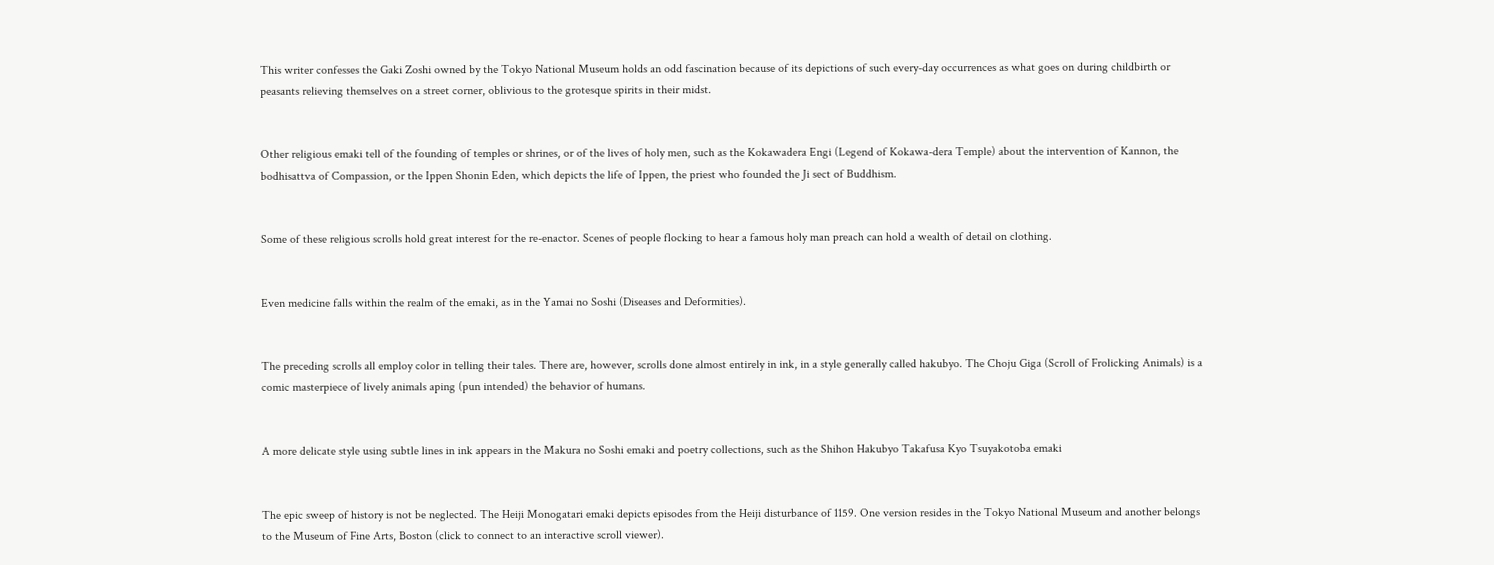This writer confesses the Gaki Zoshi owned by the Tokyo National Museum holds an odd fascination because of its depictions of such every-day occurrences as what goes on during childbirth or peasants relieving themselves on a street corner, oblivious to the grotesque spirits in their midst.


Other religious emaki tell of the founding of temples or shrines, or of the lives of holy men, such as the Kokawadera Engi (Legend of Kokawa-dera Temple) about the intervention of Kannon, the bodhisattva of Compassion, or the Ippen Shonin Eden, which depicts the life of Ippen, the priest who founded the Ji sect of Buddhism.


Some of these religious scrolls hold great interest for the re-enactor. Scenes of people flocking to hear a famous holy man preach can hold a wealth of detail on clothing.


Even medicine falls within the realm of the emaki, as in the Yamai no Soshi (Diseases and Deformities).


The preceding scrolls all employ color in telling their tales. There are, however, scrolls done almost entirely in ink, in a style generally called hakubyo. The Choju Giga (Scroll of Frolicking Animals) is a comic masterpiece of lively animals aping (pun intended) the behavior of humans.


A more delicate style using subtle lines in ink appears in the Makura no Soshi emaki and poetry collections, such as the Shihon Hakubyo Takafusa Kyo Tsuyakotoba emaki


The epic sweep of history is not be neglected. The Heiji Monogatari emaki depicts episodes from the Heiji disturbance of 1159. One version resides in the Tokyo National Museum and another belongs to the Museum of Fine Arts, Boston (click to connect to an interactive scroll viewer).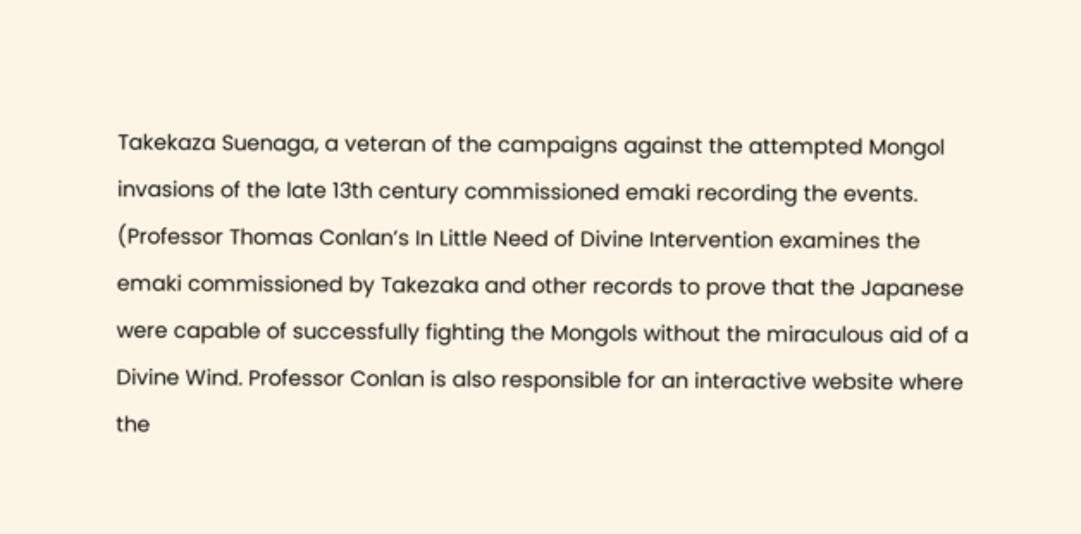Takekaza Suenaga, a veteran of the campaigns against the attempted Mongol invasions of the late 13th century commissioned emaki recording the events. (Professor Thomas Conlan’s In Little Need of Divine Intervention examines the emaki commissioned by Takezaka and other records to prove that the Japanese were capable of successfully fighting the Mongols without the miraculous aid of a Divine Wind. Professor Conlan is also responsible for an interactive website where the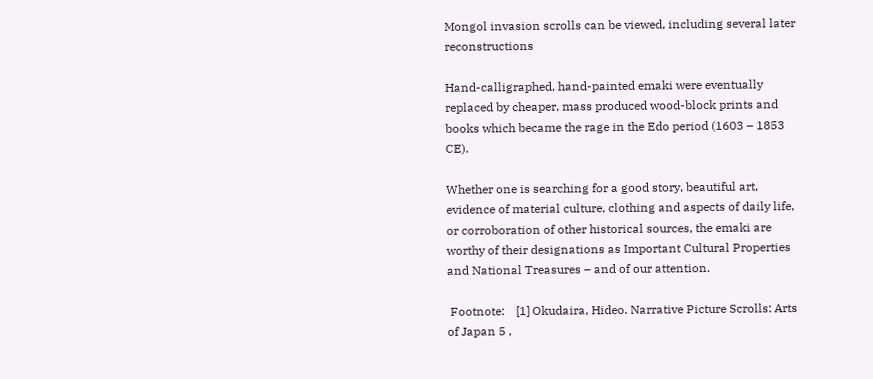Mongol invasion scrolls can be viewed, including several later reconstructions

Hand-calligraphed, hand-painted emaki were eventually replaced by cheaper, mass produced wood-block prints and books which became the rage in the Edo period (1603 – 1853 CE).

Whether one is searching for a good story, beautiful art, evidence of material culture, clothing and aspects of daily life, or corroboration of other historical sources, the emaki are worthy of their designations as Important Cultural Properties and National Treasures – and of our attention.

 Footnote:    [1] Okudaira, Hideo. Narrative Picture Scrolls: Arts of Japan 5 ,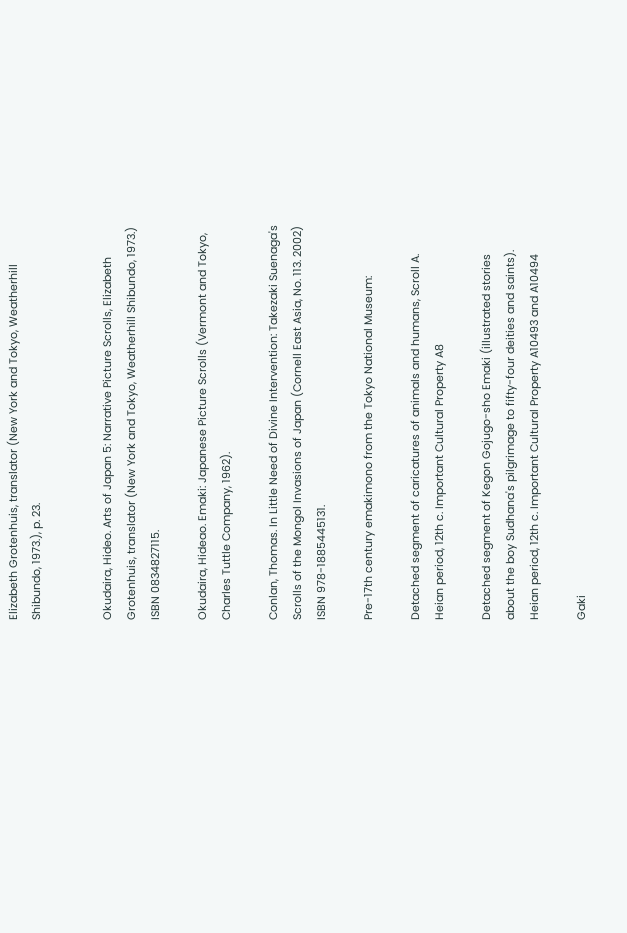Elizabeth Grotenhuis, translator (New York and Tokyo, Weatherhill                                   Shibundo, 1973.), p. 23.


Okudaira, Hideo. Arts of Japan 5: Narrative Picture Scrolls, Elizabeth Grotenhuis, translator (New York and Tokyo, Weatherhill Shibundo, 1973.) ISBN 0834827115.

Okudaira, Hideao. Emaki: Japanese Picture Scrolls (Vermont and Tokyo, Charles Tuttle Company, 1962).

Conlan, Thomas. In Little Need of Divine Intervention: Takezaki Suenaga's Scrolls of the Mongol Invasions of Japan (Cornell East Asia, No. 113. 2002) ISBN 978-1885445131.

Pre-17th century emakimono from the Tokyo National Museum:

Detached segment of caricatures of animals and humans, Scroll A. Heian period, 12th c. Important Cultural Property A8

Detached segment of Kegon Gojugo-sho Emaki (illustrated stories about the boy Sudhana's pilgrimage to fifty-four deities and saints). Heian period, 12th c. Important Cultural Property A10493 and A10494

Gaki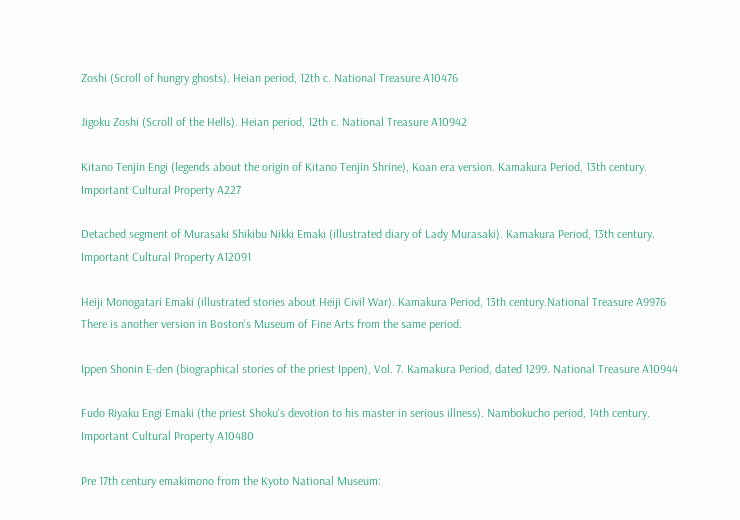Zoshi (Scroll of hungry ghosts). Heian period, 12th c. National Treasure A10476

Jigoku Zoshi (Scroll of the Hells). Heian period, 12th c. National Treasure A10942

Kitano Tenjin Engi (legends about the origin of Kitano Tenjin Shrine), Koan era version. Kamakura Period, 13th century. Important Cultural Property A227

Detached segment of Murasaki Shikibu Nikki Emaki (illustrated diary of Lady Murasaki). Kamakura Period, 13th century. Important Cultural Property A12091

Heiji Monogatari Emaki (illustrated stories about Heiji Civil War). Kamakura Period, 13th century.National Treasure A9976
There is another version in Boston's Museum of Fine Arts from the same period.

Ippen Shonin E-den (biographical stories of the priest Ippen), Vol. 7. Kamakura Period, dated 1299. National Treasure A10944

Fudo Riyaku Engi Emaki (the priest Shoku's devotion to his master in serious illness). Nambokucho period, 14th century. Important Cultural Property A10480

Pre 17th century emakimono from the Kyoto National Museum: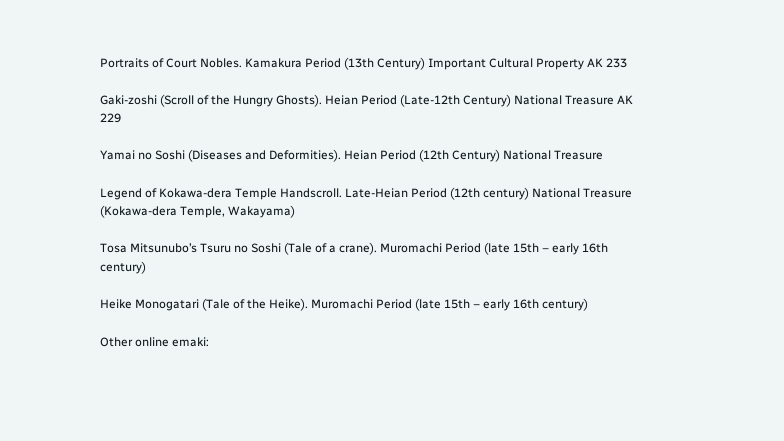Portraits of Court Nobles. Kamakura Period (13th Century) Important Cultural Property AK 233

Gaki-zoshi (Scroll of the Hungry Ghosts). Heian Period (Late-12th Century) National Treasure AK 229

Yamai no Soshi (Diseases and Deformities). Heian Period (12th Century) National Treasure

Legend of Kokawa-dera Temple Handscroll. Late-Heian Period (12th century) National Treasure (Kokawa-dera Temple, Wakayama)

Tosa Mitsunubo’s Tsuru no Soshi (Tale of a crane). Muromachi Period (late 15th – early 16th century)

Heike Monogatari (Tale of the Heike). Muromachi Period (late 15th – early 16th century)

Other online emaki: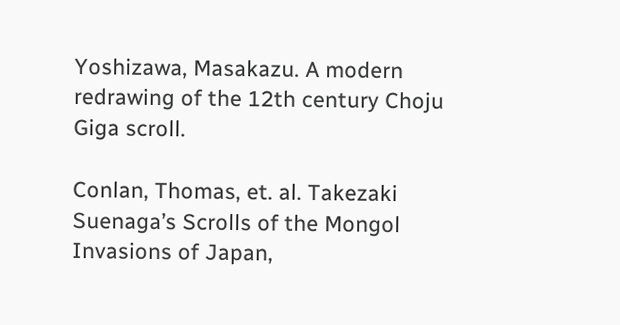Yoshizawa, Masakazu. A modern redrawing of the 12th century Choju Giga scroll.

Conlan, Thomas, et. al. Takezaki Suenaga’s Scrolls of the Mongol Invasions of Japan,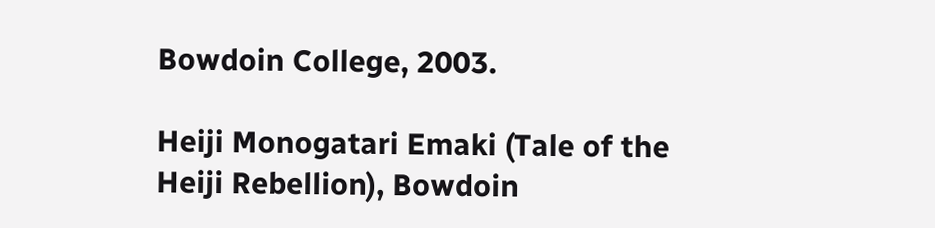Bowdoin College, 2003.

Heiji Monogatari Emaki (Tale of the Heiji Rebellion), Bowdoin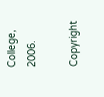College, 2006.

Copyright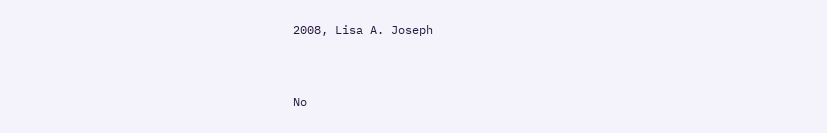2008, Lisa A. Joseph


No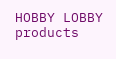HOBBY LOBBY products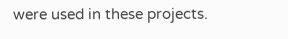were used in these projects.